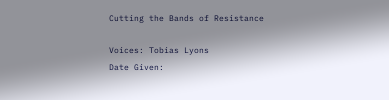Cutting the Bands of Resistance

Voices: Tobias Lyons
Date Given: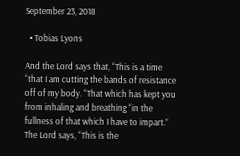September 23, 2018

  • Tobias Lyons

And the Lord says that, “This is a time “that I am cutting the bands of resistance off of my body. “That which has kept you from inhaling and breathing “in the fullness of that which I have to impart.” The Lord says, “This is the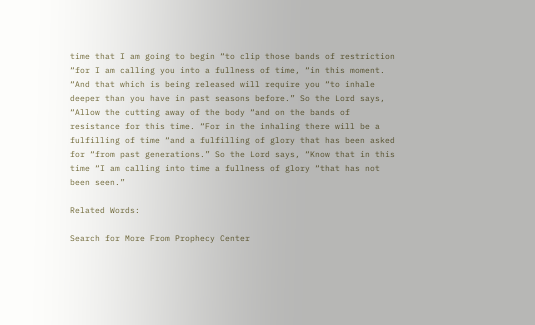time that I am going to begin “to clip those bands of restriction “for I am calling you into a fullness of time, “in this moment. “And that which is being released will require you “to inhale deeper than you have in past seasons before.” So the Lord says, “Allow the cutting away of the body “and on the bands of resistance for this time. “For in the inhaling there will be a fulfilling of time “and a fulfilling of glory that has been asked for “from past generations.” So the Lord says, “Know that in this time “I am calling into time a fullness of glory “that has not been seen.”

Related Words:

Search for More From Prophecy Center